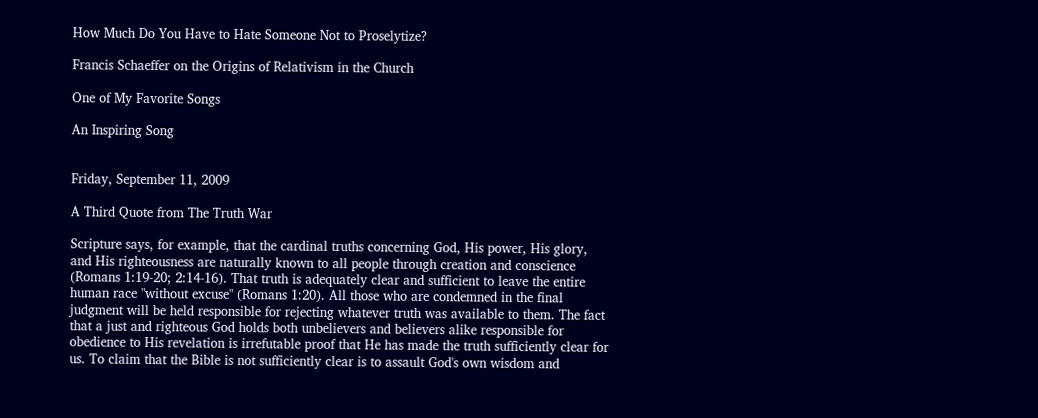How Much Do You Have to Hate Someone Not to Proselytize?

Francis Schaeffer on the Origins of Relativism in the Church

One of My Favorite Songs

An Inspiring Song


Friday, September 11, 2009

A Third Quote from The Truth War

Scripture says, for example, that the cardinal truths concerning God, His power, His glory, and His righteousness are naturally known to all people through creation and conscience (Romans 1:19-20; 2:14-16). That truth is adequately clear and sufficient to leave the entire human race "without excuse" (Romans 1:20). All those who are condemned in the final judgment will be held responsible for rejecting whatever truth was available to them. The fact that a just and righteous God holds both unbelievers and believers alike responsible for obedience to His revelation is irrefutable proof that He has made the truth sufficiently clear for us. To claim that the Bible is not sufficiently clear is to assault God's own wisdom and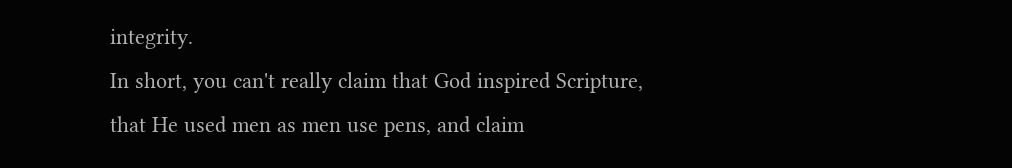integrity.
In short, you can't really claim that God inspired Scripture, that He used men as men use pens, and claim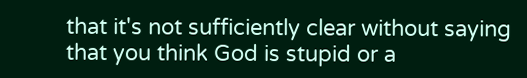that it's not sufficiently clear without saying that you think God is stupid or a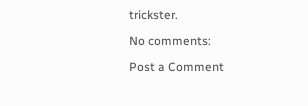trickster.

No comments:

Post a Comment